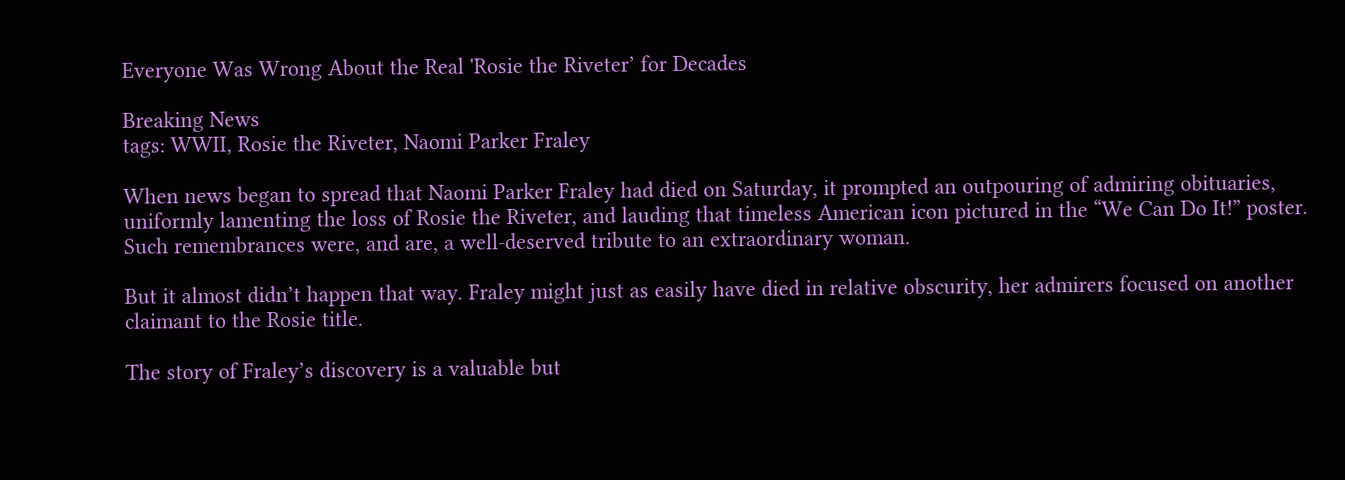Everyone Was Wrong About the Real 'Rosie the Riveter’ for Decades

Breaking News
tags: WWII, Rosie the Riveter, Naomi Parker Fraley

When news began to spread that Naomi Parker Fraley had died on Saturday, it prompted an outpouring of admiring obituaries, uniformly lamenting the loss of Rosie the Riveter, and lauding that timeless American icon pictured in the “We Can Do It!” poster. Such remembrances were, and are, a well-deserved tribute to an extraordinary woman.

But it almost didn’t happen that way. Fraley might just as easily have died in relative obscurity, her admirers focused on another claimant to the Rosie title.

The story of Fraley’s discovery is a valuable but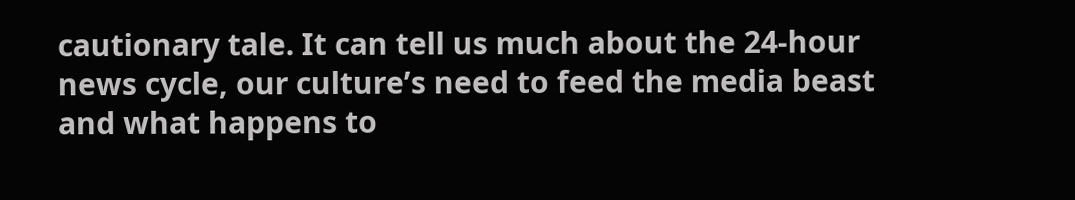cautionary tale. It can tell us much about the 24-hour news cycle, our culture’s need to feed the media beast and what happens to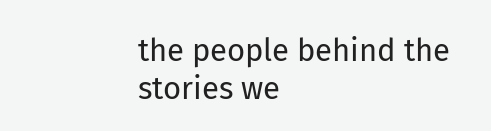the people behind the stories we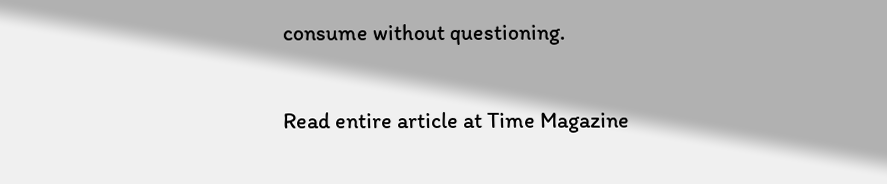consume without questioning.

Read entire article at Time Magazine